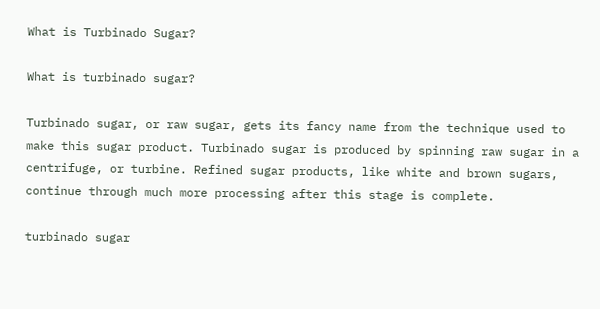What is Turbinado Sugar?

What is turbinado sugar?

Turbinado sugar, or raw sugar, gets its fancy name from the technique used to make this sugar product. Turbinado sugar is produced by spinning raw sugar in a centrifuge, or turbine. Refined sugar products, like white and brown sugars, continue through much more processing after this stage is complete.

turbinado sugar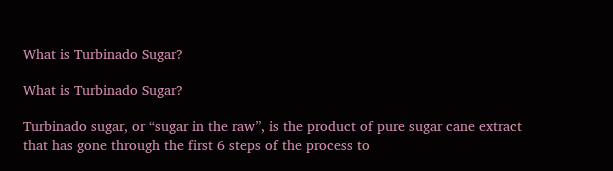What is Turbinado Sugar?

What is Turbinado Sugar?

Turbinado sugar, or “sugar in the raw”, is the product of pure sugar cane extract that has gone through the first 6 steps of the process to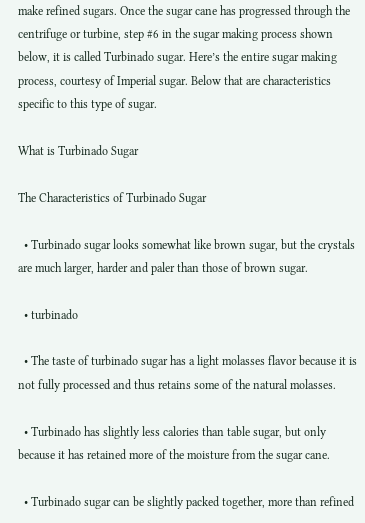make refined sugars. Once the sugar cane has progressed through the centrifuge or turbine, step #6 in the sugar making process shown below, it is called Turbinado sugar. Here’s the entire sugar making process, courtesy of Imperial sugar. Below that are characteristics specific to this type of sugar.

What is Turbinado Sugar

The Characteristics of Turbinado Sugar

  • Turbinado sugar looks somewhat like brown sugar, but the crystals are much larger, harder and paler than those of brown sugar.

  • turbinado

  • The taste of turbinado sugar has a light molasses flavor because it is not fully processed and thus retains some of the natural molasses.

  • Turbinado has slightly less calories than table sugar, but only because it has retained more of the moisture from the sugar cane.

  • Turbinado sugar can be slightly packed together, more than refined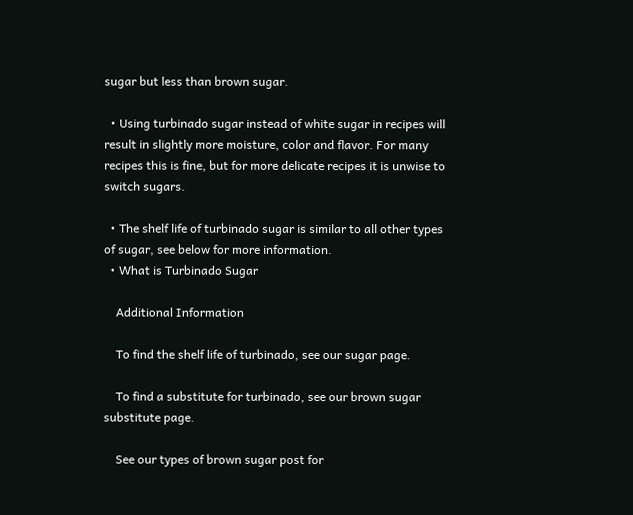sugar but less than brown sugar.

  • Using turbinado sugar instead of white sugar in recipes will result in slightly more moisture, color and flavor. For many recipes this is fine, but for more delicate recipes it is unwise to switch sugars.

  • The shelf life of turbinado sugar is similar to all other types of sugar, see below for more information.
  • What is Turbinado Sugar

    Additional Information

    To find the shelf life of turbinado, see our sugar page.

    To find a substitute for turbinado, see our brown sugar substitute page.

    See our types of brown sugar post for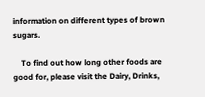information on different types of brown sugars.

    To find out how long other foods are good for, please visit the Dairy, Drinks,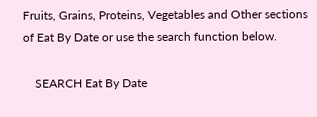Fruits, Grains, Proteins, Vegetables and Other sections of Eat By Date or use the search function below.

    SEARCH Eat By Date